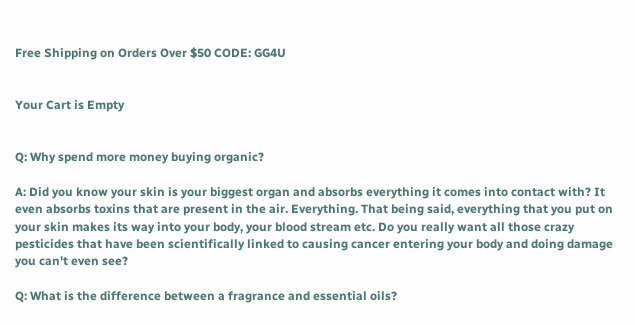Free Shipping on Orders Over $50 CODE: GG4U


Your Cart is Empty


Q: Why spend more money buying organic?

A: Did you know your skin is your biggest organ and absorbs everything it comes into contact with? It even absorbs toxins that are present in the air. Everything. That being said, everything that you put on your skin makes its way into your body, your blood stream etc. Do you really want all those crazy pesticides that have been scientifically linked to causing cancer entering your body and doing damage you can't even see?

Q: What is the difference between a fragrance and essential oils?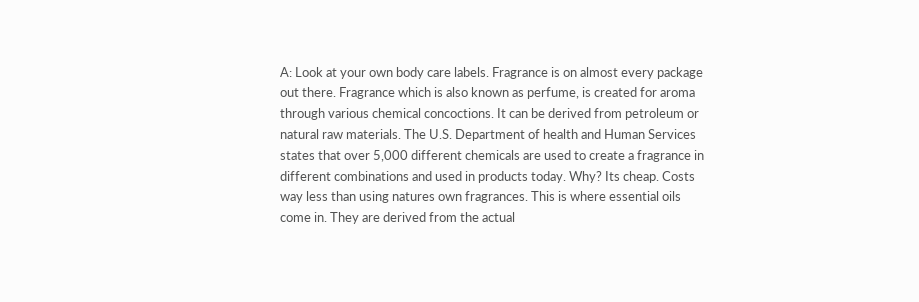A: Look at your own body care labels. Fragrance is on almost every package out there. Fragrance which is also known as perfume, is created for aroma through various chemical concoctions. It can be derived from petroleum or natural raw materials. The U.S. Department of health and Human Services states that over 5,000 different chemicals are used to create a fragrance in different combinations and used in products today. Why? Its cheap. Costs way less than using natures own fragrances. This is where essential oils come in. They are derived from the actual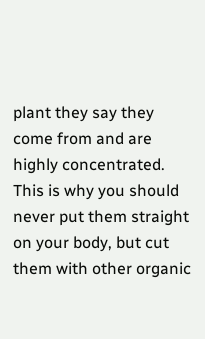plant they say they come from and are highly concentrated. This is why you should never put them straight on your body, but cut them with other organic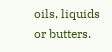oils, liquids or butters.